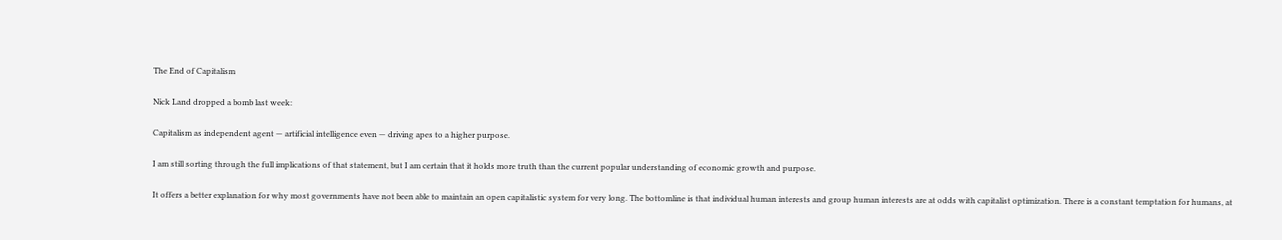The End of Capitalism

Nick Land dropped a bomb last week:

Capitalism as independent agent — artificial intelligence even — driving apes to a higher purpose.

I am still sorting through the full implications of that statement, but I am certain that it holds more truth than the current popular understanding of economic growth and purpose.

It offers a better explanation for why most governments have not been able to maintain an open capitalistic system for very long. The bottomline is that individual human interests and group human interests are at odds with capitalist optimization. There is a constant temptation for humans, at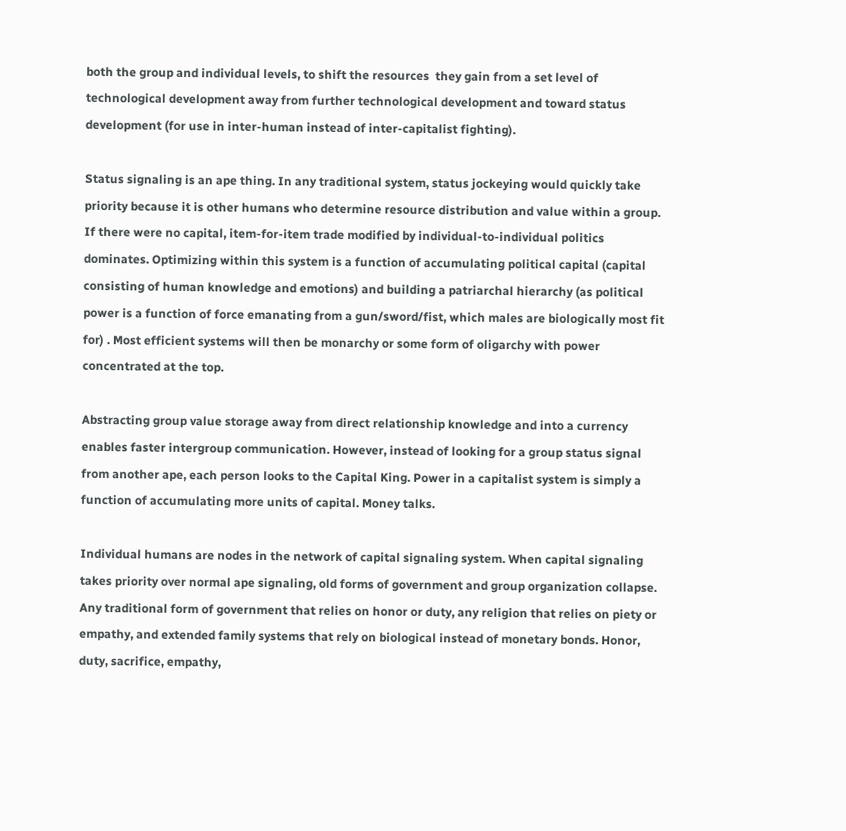both the group and individual levels, to shift the resources  they gain from a set level of technological development away from further technological development and toward status development (for use in inter-human instead of inter-capitalist fighting).

Status signaling is an ape thing. In any traditional system, status jockeying would quickly take priority because it is other humans who determine resource distribution and value within a group. If there were no capital, item-for-item trade modified by individual-to-individual politics dominates. Optimizing within this system is a function of accumulating political capital (capital consisting of human knowledge and emotions) and building a patriarchal hierarchy (as political power is a function of force emanating from a gun/sword/fist, which males are biologically most fit for) . Most efficient systems will then be monarchy or some form of oligarchy with power concentrated at the top.

Abstracting group value storage away from direct relationship knowledge and into a currency enables faster intergroup communication. However, instead of looking for a group status signal from another ape, each person looks to the Capital King. Power in a capitalist system is simply a function of accumulating more units of capital. Money talks.

Individual humans are nodes in the network of capital signaling system. When capital signaling takes priority over normal ape signaling, old forms of government and group organization collapse. Any traditional form of government that relies on honor or duty, any religion that relies on piety or empathy, and extended family systems that rely on biological instead of monetary bonds. Honor, duty, sacrifice, empathy,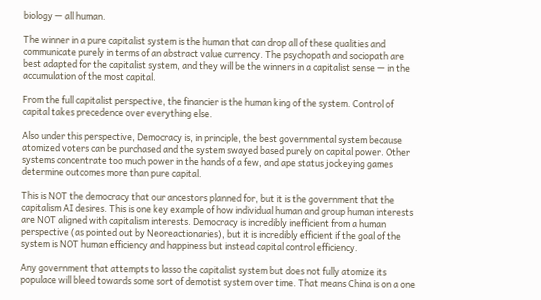biology — all human.

The winner in a pure capitalist system is the human that can drop all of these qualities and communicate purely in terms of an abstract value currency. The psychopath and sociopath are best adapted for the capitalist system, and they will be the winners in a capitalist sense — in the accumulation of the most capital.

From the full capitalist perspective, the financier is the human king of the system. Control of capital takes precedence over everything else.

Also under this perspective, Democracy is, in principle, the best governmental system because atomized voters can be purchased and the system swayed based purely on capital power. Other systems concentrate too much power in the hands of a few, and ape status jockeying games determine outcomes more than pure capital.

This is NOT the democracy that our ancestors planned for, but it is the government that the capitalism AI desires. This is one key example of how individual human and group human interests are NOT aligned with capitalism interests. Democracy is incredibly inefficient from a human perspective (as pointed out by Neoreactionaries), but it is incredibly efficient if the goal of the system is NOT human efficiency and happiness but instead capital control efficiency.

Any government that attempts to lasso the capitalist system but does not fully atomize its populace will bleed towards some sort of demotist system over time. That means China is on a one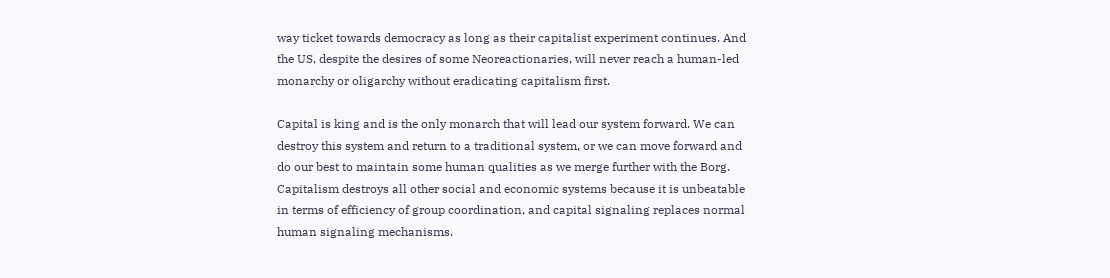way ticket towards democracy as long as their capitalist experiment continues. And the US, despite the desires of some Neoreactionaries, will never reach a human-led monarchy or oligarchy without eradicating capitalism first.

Capital is king and is the only monarch that will lead our system forward. We can destroy this system and return to a traditional system, or we can move forward and do our best to maintain some human qualities as we merge further with the Borg. Capitalism destroys all other social and economic systems because it is unbeatable in terms of efficiency of group coordination, and capital signaling replaces normal human signaling mechanisms.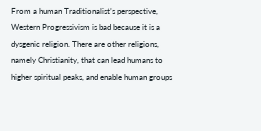From a human Traditionalist’s perspective, Western Progressivism is bad because it is a dysgenic religion. There are other religions, namely Christianity, that can lead humans to higher spiritual peaks, and enable human groups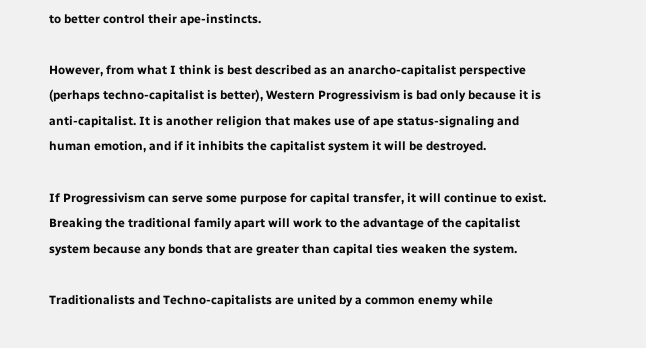to better control their ape-instincts.

However, from what I think is best described as an anarcho-capitalist perspective (perhaps techno-capitalist is better), Western Progressivism is bad only because it is anti-capitalist. It is another religion that makes use of ape status-signaling and human emotion, and if it inhibits the capitalist system it will be destroyed.

If Progressivism can serve some purpose for capital transfer, it will continue to exist. Breaking the traditional family apart will work to the advantage of the capitalist system because any bonds that are greater than capital ties weaken the system.

Traditionalists and Techno-capitalists are united by a common enemy while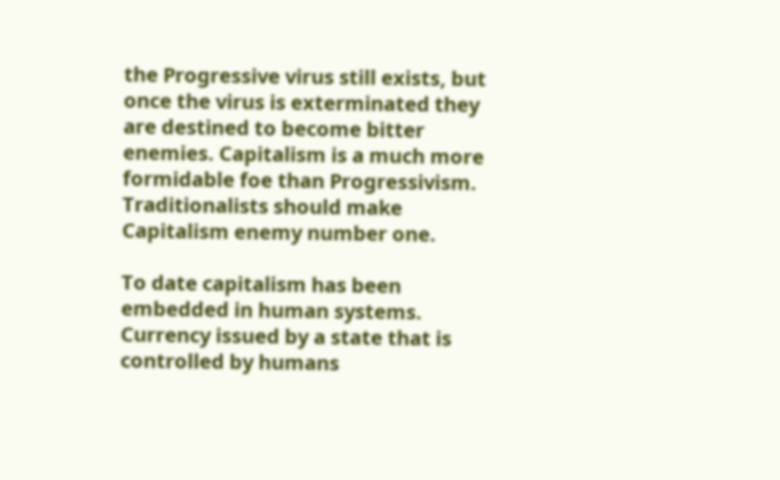the Progressive virus still exists, but once the virus is exterminated they are destined to become bitter enemies. Capitalism is a much more formidable foe than Progressivism. Traditionalists should make Capitalism enemy number one.

To date capitalism has been embedded in human systems. Currency issued by a state that is controlled by humans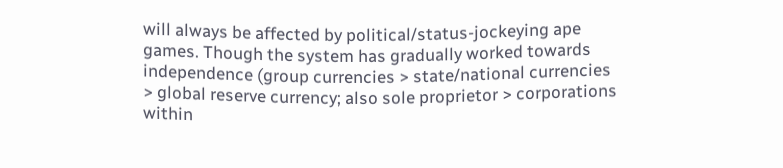will always be affected by political/status-jockeying ape games. Though the system has gradually worked towards independence (group currencies > state/national currencies > global reserve currency; also sole proprietor > corporations within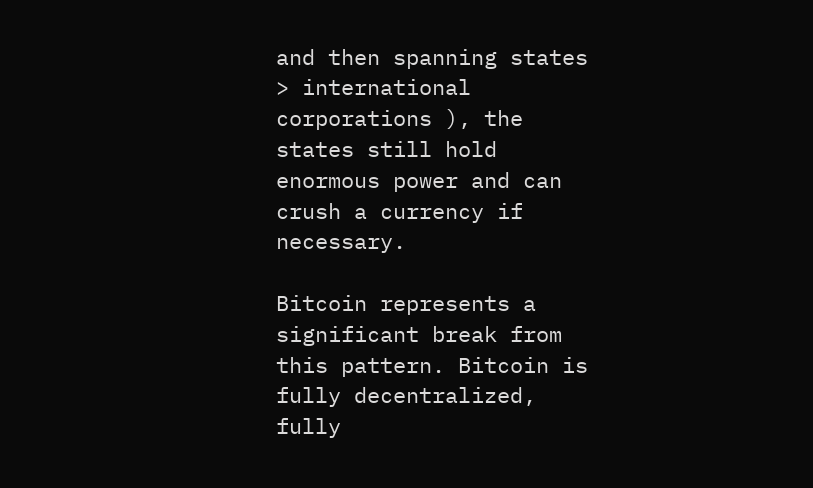and then spanning states > international corporations ), the states still hold enormous power and can crush a currency if necessary.

Bitcoin represents a significant break from this pattern. Bitcoin is fully decentralized, fully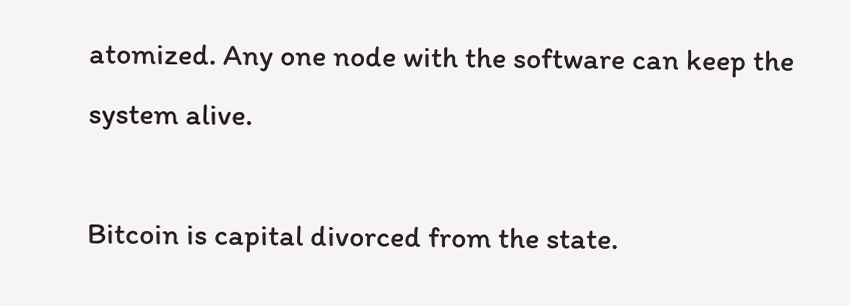atomized. Any one node with the software can keep the system alive.

Bitcoin is capital divorced from the state.